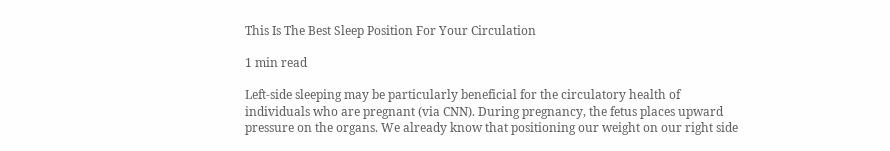This Is The Best Sleep Position For Your Circulation

1 min read

Left-side sleeping may be particularly beneficial for the circulatory health of individuals who are pregnant (via CNN). During pregnancy, the fetus places upward pressure on the organs. We already know that positioning our weight on our right side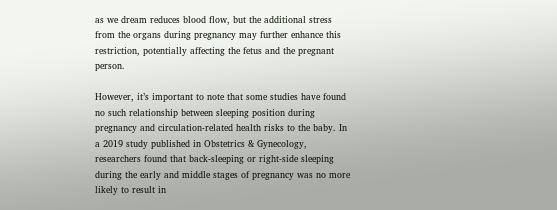as we dream reduces blood flow, but the additional stress from the organs during pregnancy may further enhance this restriction, potentially affecting the fetus and the pregnant person.

However, it’s important to note that some studies have found no such relationship between sleeping position during pregnancy and circulation-related health risks to the baby. In a 2019 study published in Obstetrics & Gynecology, researchers found that back-sleeping or right-side sleeping during the early and middle stages of pregnancy was no more likely to result in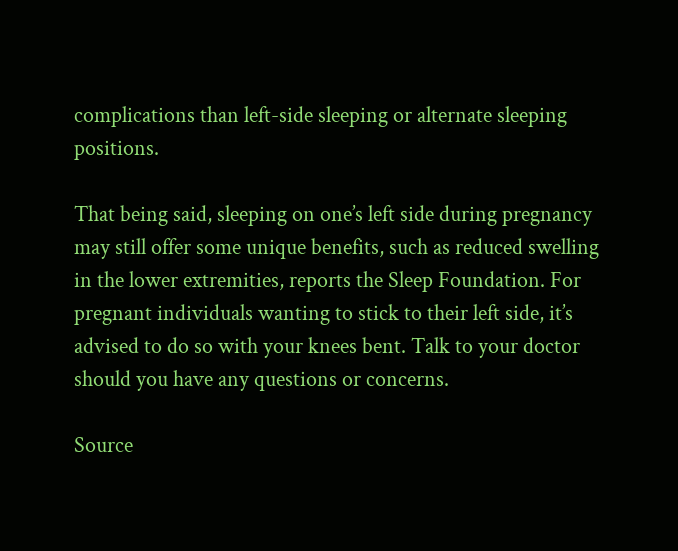complications than left-side sleeping or alternate sleeping positions.

That being said, sleeping on one’s left side during pregnancy may still offer some unique benefits, such as reduced swelling in the lower extremities, reports the Sleep Foundation. For pregnant individuals wanting to stick to their left side, it’s advised to do so with your knees bent. Talk to your doctor should you have any questions or concerns.

Source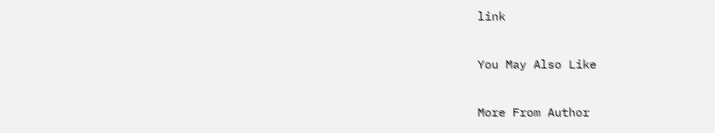link

You May Also Like

More From Author